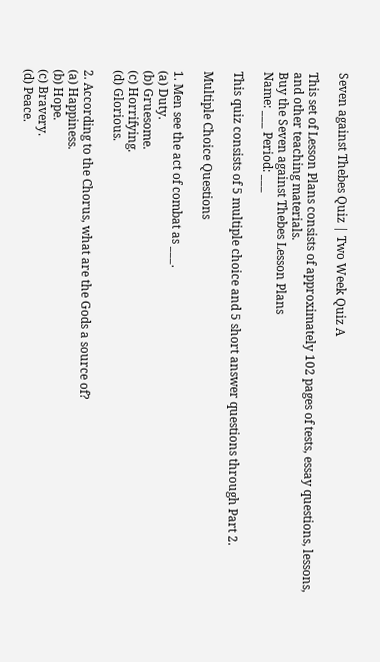Seven against Thebes Quiz | Two Week Quiz A

This set of Lesson Plans consists of approximately 102 pages of tests, essay questions, lessons, and other teaching materials.
Buy the Seven against Thebes Lesson Plans
Name: ___ Period: ___

This quiz consists of 5 multiple choice and 5 short answer questions through Part 2.

Multiple Choice Questions

1. Men see the act of combat as ___.
(a) Duty.
(b) Gruesome.
(c) Horrifying.
(d) Glorious.

2. According to the Chorus, what are the Gods a source of?
(a) Happiness.
(b) Hope.
(c) Bravery.
(d) Peace.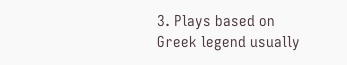3. Plays based on Greek legend usually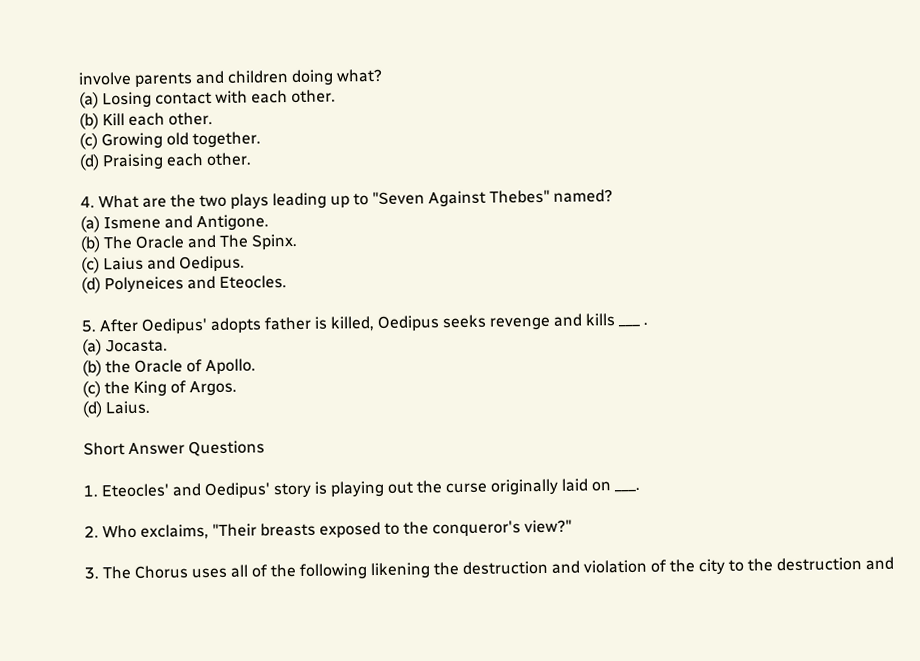involve parents and children doing what?
(a) Losing contact with each other.
(b) Kill each other.
(c) Growing old together.
(d) Praising each other.

4. What are the two plays leading up to "Seven Against Thebes" named?
(a) Ismene and Antigone.
(b) The Oracle and The Spinx.
(c) Laius and Oedipus.
(d) Polyneices and Eteocles.

5. After Oedipus' adopts father is killed, Oedipus seeks revenge and kills ___ .
(a) Jocasta.
(b) the Oracle of Apollo.
(c) the King of Argos.
(d) Laius.

Short Answer Questions

1. Eteocles' and Oedipus' story is playing out the curse originally laid on ___.

2. Who exclaims, "Their breasts exposed to the conqueror's view?"

3. The Chorus uses all of the following likening the destruction and violation of the city to the destruction and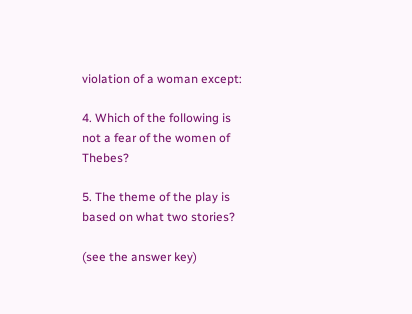violation of a woman except:

4. Which of the following is not a fear of the women of Thebes?

5. The theme of the play is based on what two stories?

(see the answer key)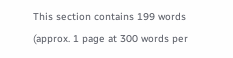This section contains 199 words
(approx. 1 page at 300 words per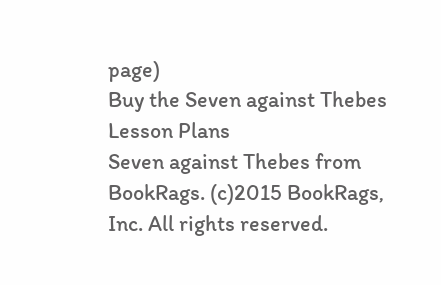page)
Buy the Seven against Thebes Lesson Plans
Seven against Thebes from BookRags. (c)2015 BookRags, Inc. All rights reserved.